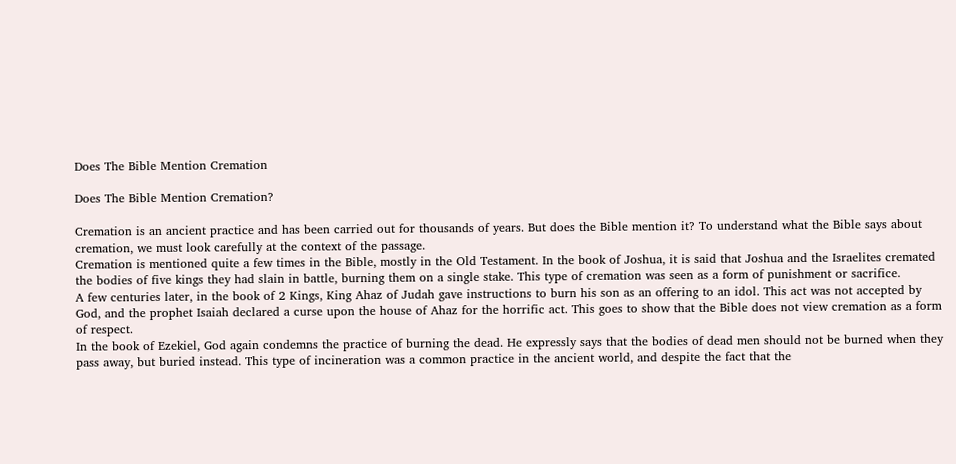Does The Bible Mention Cremation

Does The Bible Mention Cremation?

Cremation is an ancient practice and has been carried out for thousands of years. But does the Bible mention it? To understand what the Bible says about cremation, we must look carefully at the context of the passage.
Cremation is mentioned quite a few times in the Bible, mostly in the Old Testament. In the book of Joshua, it is said that Joshua and the Israelites cremated the bodies of five kings they had slain in battle, burning them on a single stake. This type of cremation was seen as a form of punishment or sacrifice.
A few centuries later, in the book of 2 Kings, King Ahaz of Judah gave instructions to burn his son as an offering to an idol. This act was not accepted by God, and the prophet Isaiah declared a curse upon the house of Ahaz for the horrific act. This goes to show that the Bible does not view cremation as a form of respect.
In the book of Ezekiel, God again condemns the practice of burning the dead. He expressly says that the bodies of dead men should not be burned when they pass away, but buried instead. This type of incineration was a common practice in the ancient world, and despite the fact that the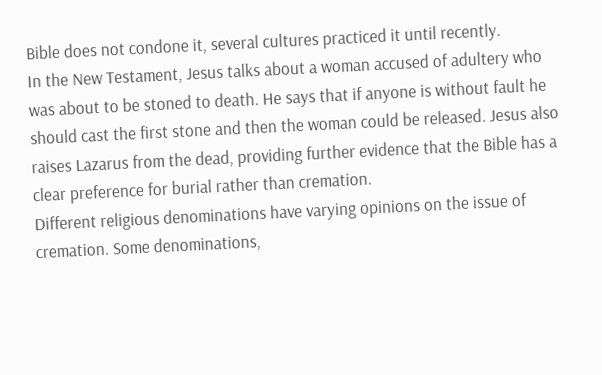Bible does not condone it, several cultures practiced it until recently.
In the New Testament, Jesus talks about a woman accused of adultery who was about to be stoned to death. He says that if anyone is without fault he should cast the first stone and then the woman could be released. Jesus also raises Lazarus from the dead, providing further evidence that the Bible has a clear preference for burial rather than cremation.
Different religious denominations have varying opinions on the issue of cremation. Some denominations,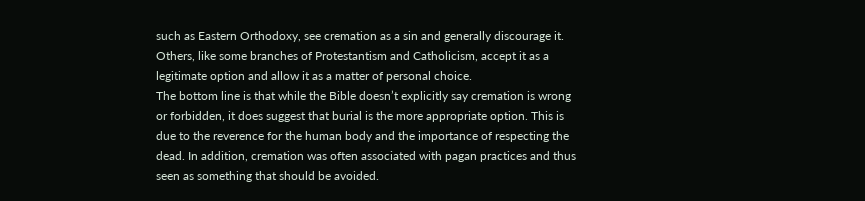such as Eastern Orthodoxy, see cremation as a sin and generally discourage it. Others, like some branches of Protestantism and Catholicism, accept it as a legitimate option and allow it as a matter of personal choice.
The bottom line is that while the Bible doesn’t explicitly say cremation is wrong or forbidden, it does suggest that burial is the more appropriate option. This is due to the reverence for the human body and the importance of respecting the dead. In addition, cremation was often associated with pagan practices and thus seen as something that should be avoided.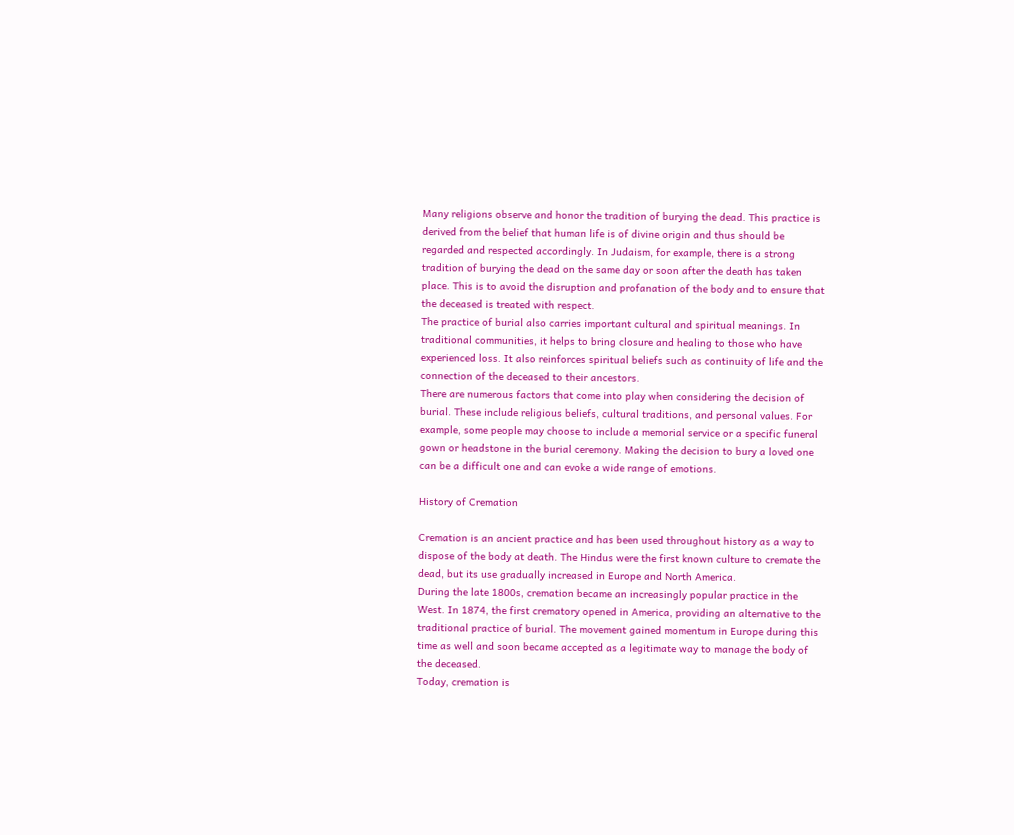Many religions observe and honor the tradition of burying the dead. This practice is derived from the belief that human life is of divine origin and thus should be regarded and respected accordingly. In Judaism, for example, there is a strong tradition of burying the dead on the same day or soon after the death has taken place. This is to avoid the disruption and profanation of the body and to ensure that the deceased is treated with respect.
The practice of burial also carries important cultural and spiritual meanings. In traditional communities, it helps to bring closure and healing to those who have experienced loss. It also reinforces spiritual beliefs such as continuity of life and the connection of the deceased to their ancestors.
There are numerous factors that come into play when considering the decision of burial. These include religious beliefs, cultural traditions, and personal values. For example, some people may choose to include a memorial service or a specific funeral gown or headstone in the burial ceremony. Making the decision to bury a loved one can be a difficult one and can evoke a wide range of emotions.

History of Cremation

Cremation is an ancient practice and has been used throughout history as a way to dispose of the body at death. The Hindus were the first known culture to cremate the dead, but its use gradually increased in Europe and North America.
During the late 1800s, cremation became an increasingly popular practice in the West. In 1874, the first crematory opened in America, providing an alternative to the traditional practice of burial. The movement gained momentum in Europe during this time as well and soon became accepted as a legitimate way to manage the body of the deceased.
Today, cremation is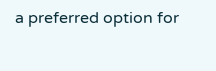a preferred option for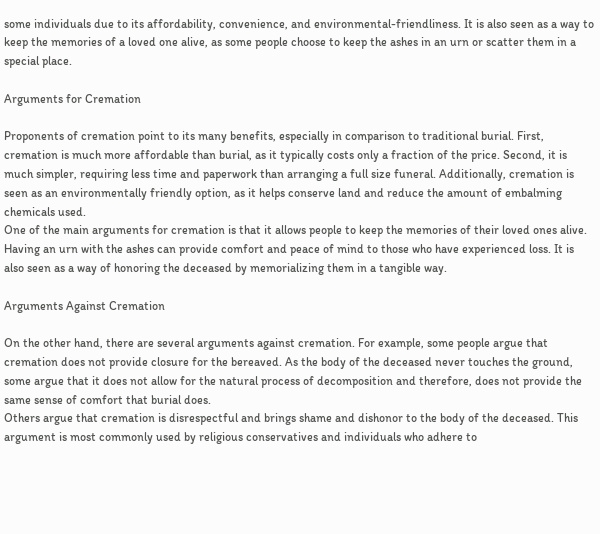some individuals due to its affordability, convenience, and environmental-friendliness. It is also seen as a way to keep the memories of a loved one alive, as some people choose to keep the ashes in an urn or scatter them in a special place.

Arguments for Cremation

Proponents of cremation point to its many benefits, especially in comparison to traditional burial. First, cremation is much more affordable than burial, as it typically costs only a fraction of the price. Second, it is much simpler, requiring less time and paperwork than arranging a full size funeral. Additionally, cremation is seen as an environmentally friendly option, as it helps conserve land and reduce the amount of embalming chemicals used.
One of the main arguments for cremation is that it allows people to keep the memories of their loved ones alive. Having an urn with the ashes can provide comfort and peace of mind to those who have experienced loss. It is also seen as a way of honoring the deceased by memorializing them in a tangible way.

Arguments Against Cremation

On the other hand, there are several arguments against cremation. For example, some people argue that cremation does not provide closure for the bereaved. As the body of the deceased never touches the ground, some argue that it does not allow for the natural process of decomposition and therefore, does not provide the same sense of comfort that burial does.
Others argue that cremation is disrespectful and brings shame and dishonor to the body of the deceased. This argument is most commonly used by religious conservatives and individuals who adhere to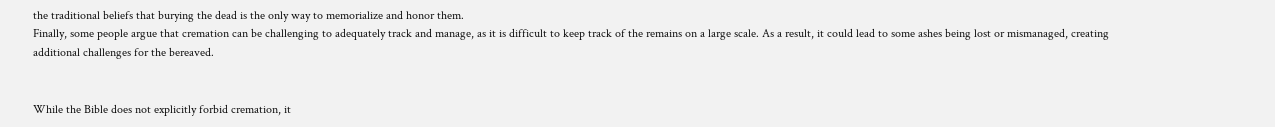the traditional beliefs that burying the dead is the only way to memorialize and honor them.
Finally, some people argue that cremation can be challenging to adequately track and manage, as it is difficult to keep track of the remains on a large scale. As a result, it could lead to some ashes being lost or mismanaged, creating additional challenges for the bereaved.


While the Bible does not explicitly forbid cremation, it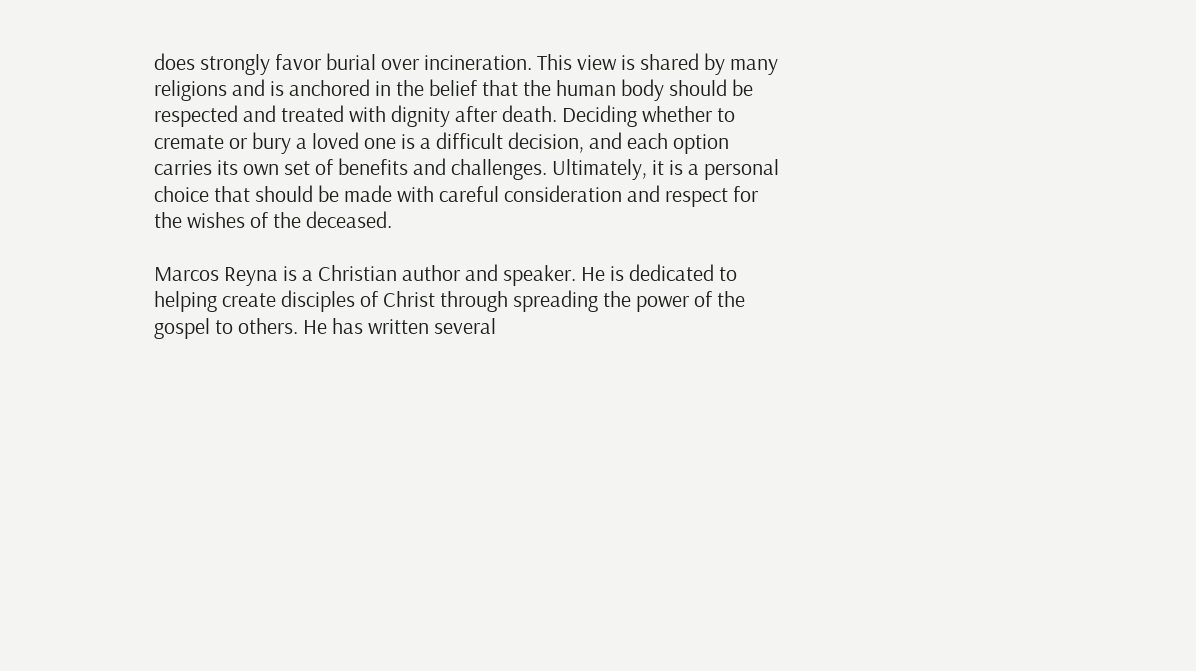does strongly favor burial over incineration. This view is shared by many religions and is anchored in the belief that the human body should be respected and treated with dignity after death. Deciding whether to cremate or bury a loved one is a difficult decision, and each option carries its own set of benefits and challenges. Ultimately, it is a personal choice that should be made with careful consideration and respect for the wishes of the deceased.

Marcos Reyna is a Christian author and speaker. He is dedicated to helping create disciples of Christ through spreading the power of the gospel to others. He has written several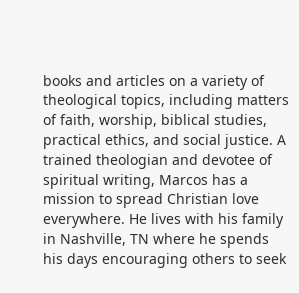books and articles on a variety of theological topics, including matters of faith, worship, biblical studies, practical ethics, and social justice. A trained theologian and devotee of spiritual writing, Marcos has a mission to spread Christian love everywhere. He lives with his family in Nashville, TN where he spends his days encouraging others to seek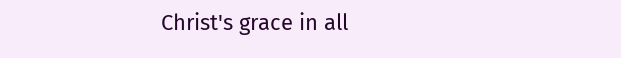Christ's grace in all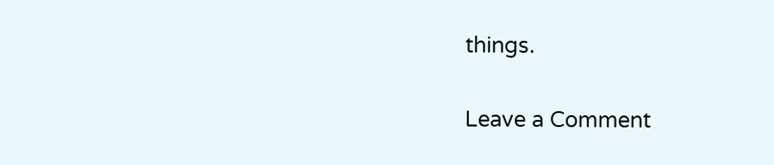things.

Leave a Comment